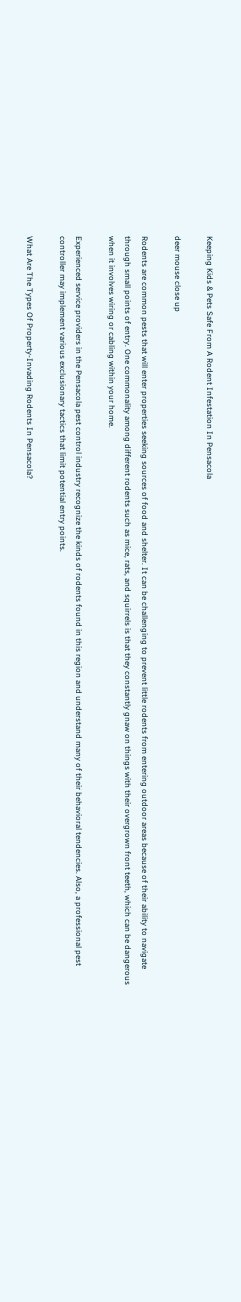Keeping Kids & Pets Safe From A Rodent Infestation In Pensacola

deer mouse close up

Rodents are common pests that will enter properties seeking sources of food and shelter. It can be challenging to prevent little rodents from entering outdoor areas because of their ability to navigate through small points of entry. One commonality among different rodents such as mice, rats, and squirrels is that they constantly gnaw on things with their overgrown front teeth, which can be dangerous when it involves wiring or cabling within your home.

Experienced service providers in the Pensacola pest control industry recognize the kinds of rodents found in this region and understand many of their behavioral tendencies. Also, a professional pest controller may implement various exclusionary tactics that limit potential entry points.

What Are The Types Of Property-Invading Rodents In Pensacola?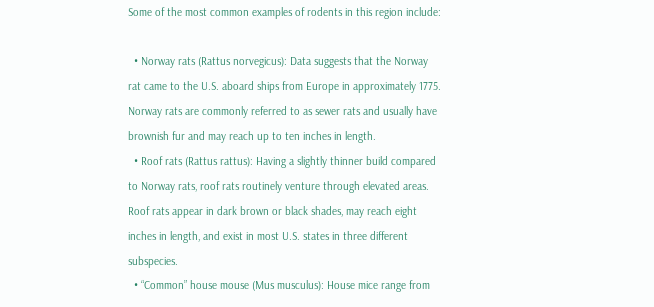Some of the most common examples of rodents in this region include:

  • Norway rats (Rattus norvegicus): Data suggests that the Norway rat came to the U.S. aboard ships from Europe in approximately 1775. Norway rats are commonly referred to as sewer rats and usually have brownish fur and may reach up to ten inches in length.
  • Roof rats (Rattus rattus): Having a slightly thinner build compared to Norway rats, roof rats routinely venture through elevated areas. Roof rats appear in dark brown or black shades, may reach eight inches in length, and exist in most U.S. states in three different subspecies.
  • “Common” house mouse (Mus musculus): House mice range from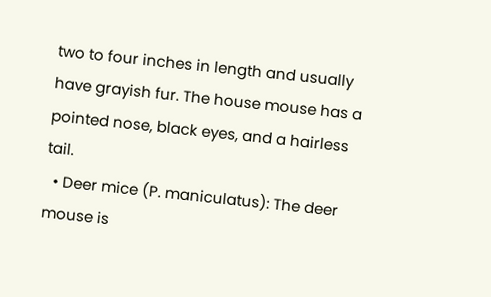two to four inches in length and usually have grayish fur. The house mouse has a pointed nose, black eyes, and a hairless tail.
  • Deer mice (P. maniculatus): The deer mouse is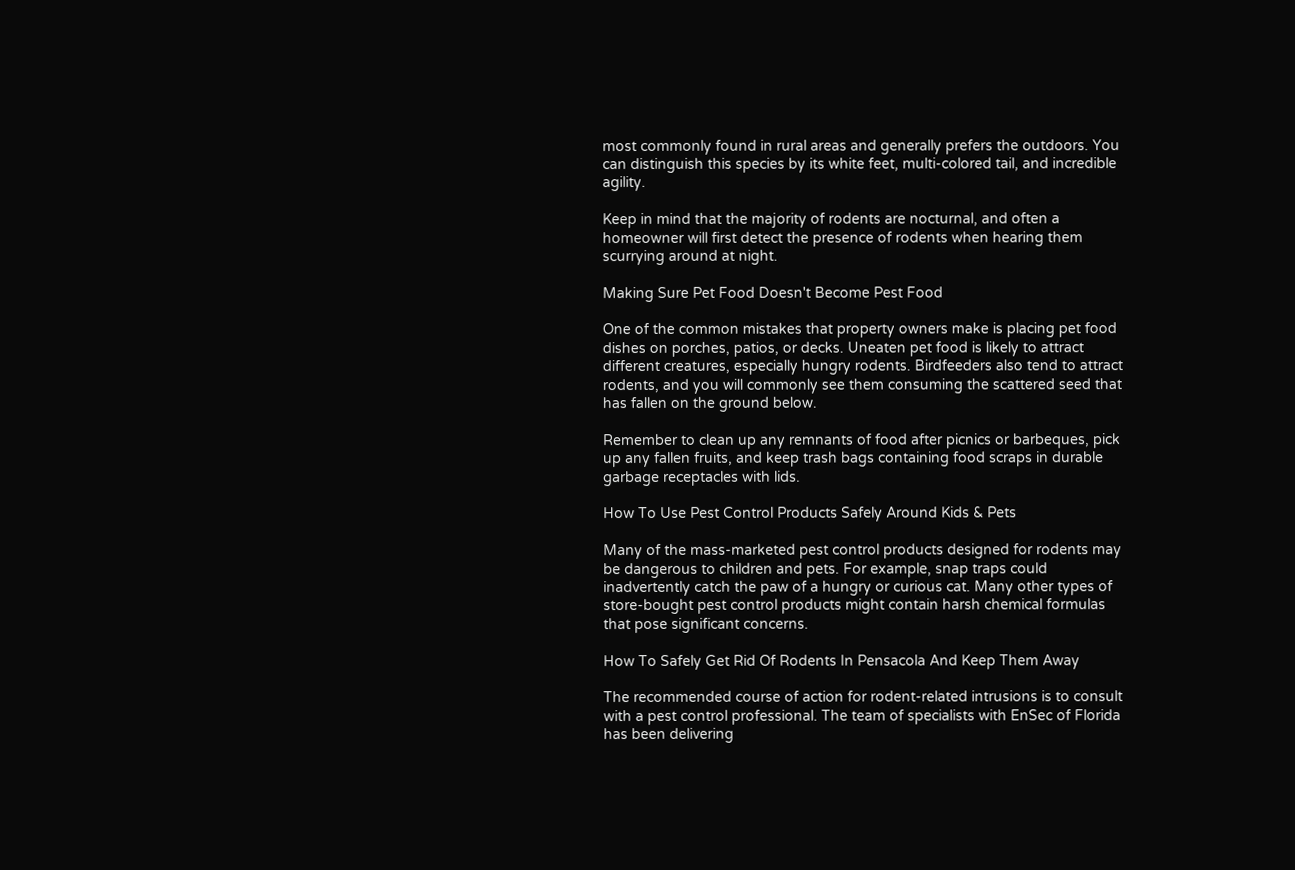most commonly found in rural areas and generally prefers the outdoors. You can distinguish this species by its white feet, multi-colored tail, and incredible agility.

Keep in mind that the majority of rodents are nocturnal, and often a homeowner will first detect the presence of rodents when hearing them scurrying around at night.

Making Sure Pet Food Doesn't Become Pest Food

One of the common mistakes that property owners make is placing pet food dishes on porches, patios, or decks. Uneaten pet food is likely to attract different creatures, especially hungry rodents. Birdfeeders also tend to attract rodents, and you will commonly see them consuming the scattered seed that has fallen on the ground below.

Remember to clean up any remnants of food after picnics or barbeques, pick up any fallen fruits, and keep trash bags containing food scraps in durable garbage receptacles with lids.

How To Use Pest Control Products Safely Around Kids & Pets

Many of the mass-marketed pest control products designed for rodents may be dangerous to children and pets. For example, snap traps could inadvertently catch the paw of a hungry or curious cat. Many other types of store-bought pest control products might contain harsh chemical formulas that pose significant concerns.

How To Safely Get Rid Of Rodents In Pensacola And Keep Them Away

The recommended course of action for rodent-related intrusions is to consult with a pest control professional. The team of specialists with EnSec of Florida has been delivering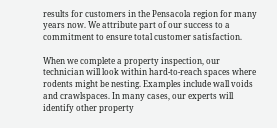results for customers in the Pensacola region for many years now. We attribute part of our success to a commitment to ensure total customer satisfaction.

When we complete a property inspection, our technician will look within hard-to-reach spaces where rodents might be nesting. Examples include wall voids and crawlspaces. In many cases, our experts will identify other property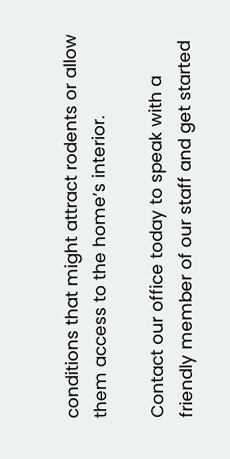conditions that might attract rodents or allow them access to the home’s interior.

Contact our office today to speak with a friendly member of our staff and get started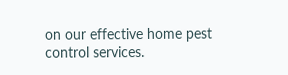on our effective home pest control services.